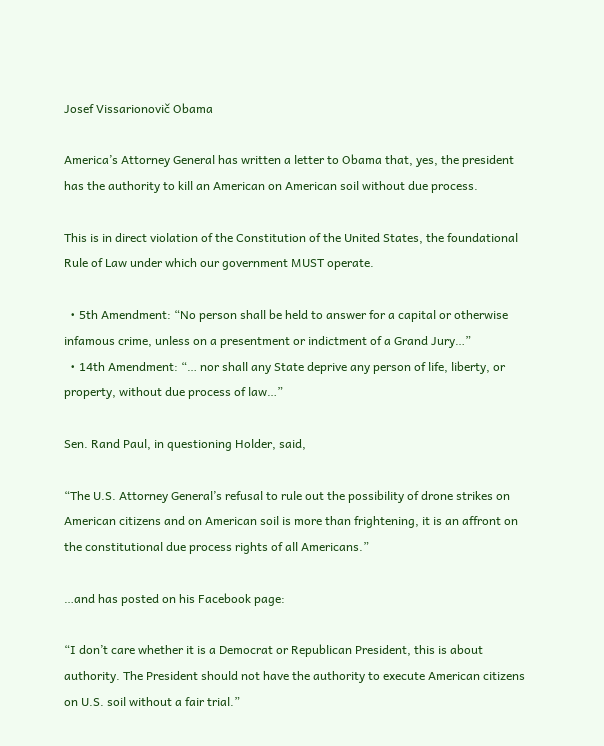Josef Vissarionovič Obama

America’s Attorney General has written a letter to Obama that, yes, the president has the authority to kill an American on American soil without due process.

This is in direct violation of the Constitution of the United States, the foundational Rule of Law under which our government MUST operate.

  • 5th Amendment: “No person shall be held to answer for a capital or otherwise infamous crime, unless on a presentment or indictment of a Grand Jury…”
  • 14th Amendment: “… nor shall any State deprive any person of life, liberty, or property, without due process of law…”

Sen. Rand Paul, in questioning Holder, said,

“The U.S. Attorney General’s refusal to rule out the possibility of drone strikes on American citizens and on American soil is more than frightening, it is an affront on the constitutional due process rights of all Americans.”

…and has posted on his Facebook page:

“I don’t care whether it is a Democrat or Republican President, this is about authority. The President should not have the authority to execute American citizens on U.S. soil without a fair trial.”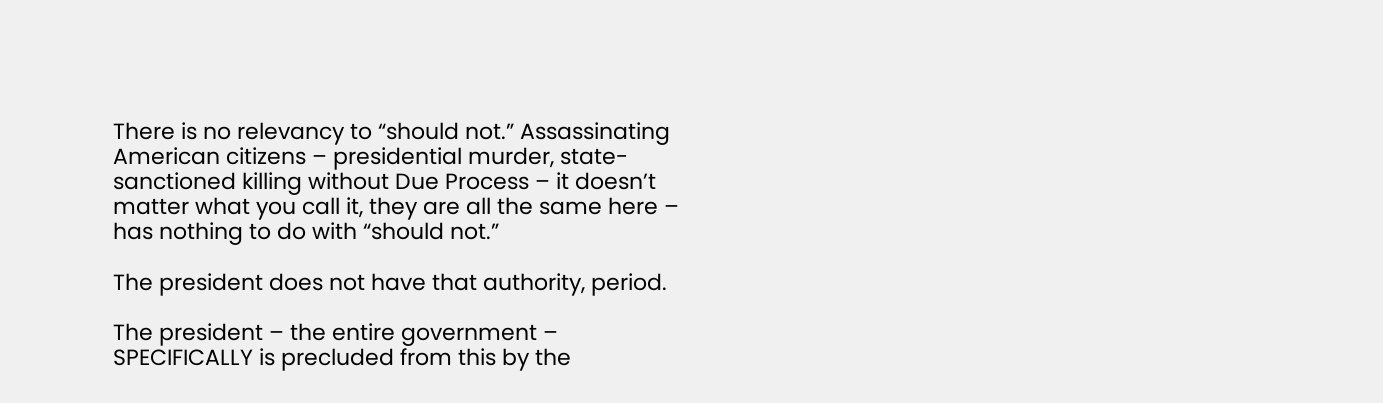There is no relevancy to “should not.” Assassinating American citizens – presidential murder, state-sanctioned killing without Due Process – it doesn’t matter what you call it, they are all the same here – has nothing to do with “should not.”

The president does not have that authority, period.

The president – the entire government – SPECIFICALLY is precluded from this by the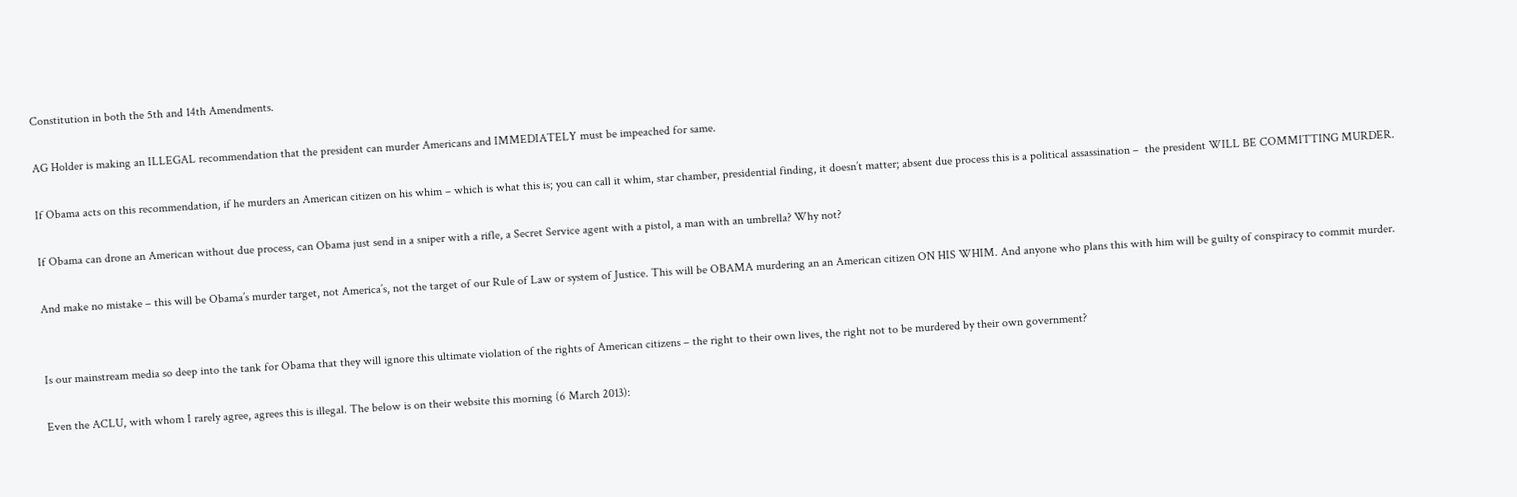Constitution in both the 5th and 14th Amendments.

AG Holder is making an ILLEGAL recommendation that the president can murder Americans and IMMEDIATELY must be impeached for same.

If Obama acts on this recommendation, if he murders an American citizen on his whim – which is what this is; you can call it whim, star chamber, presidential finding, it doesn’t matter; absent due process this is a political assassination –  the president WILL BE COMMITTING MURDER.

If Obama can drone an American without due process, can Obama just send in a sniper with a rifle, a Secret Service agent with a pistol, a man with an umbrella? Why not?

And make no mistake – this will be Obama’s murder target, not America’s, not the target of our Rule of Law or system of Justice. This will be OBAMA murdering an an American citizen ON HIS WHIM. And anyone who plans this with him will be guilty of conspiracy to commit murder.


Is our mainstream media so deep into the tank for Obama that they will ignore this ultimate violation of the rights of American citizens – the right to their own lives, the right not to be murdered by their own government?

Even the ACLU, with whom I rarely agree, agrees this is illegal. The below is on their website this morning (6 March 2013):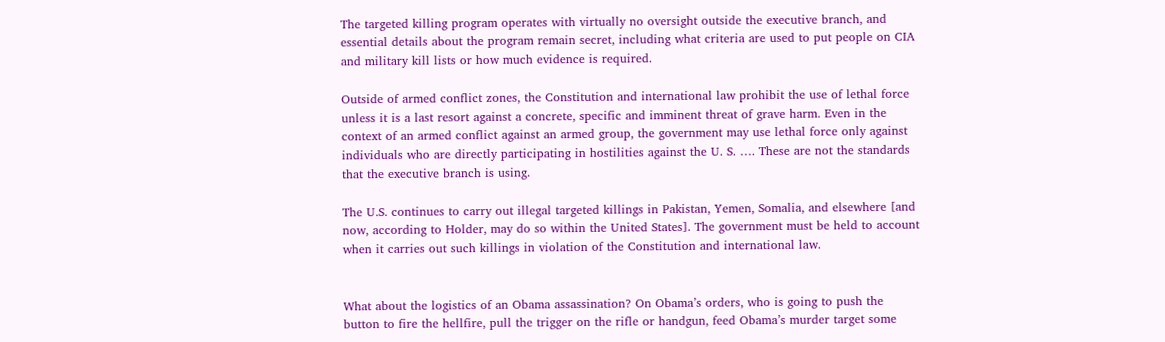The targeted killing program operates with virtually no oversight outside the executive branch, and essential details about the program remain secret, including what criteria are used to put people on CIA and military kill lists or how much evidence is required.

Outside of armed conflict zones, the Constitution and international law prohibit the use of lethal force unless it is a last resort against a concrete, specific and imminent threat of grave harm. Even in the context of an armed conflict against an armed group, the government may use lethal force only against individuals who are directly participating in hostilities against the U. S. …. These are not the standards that the executive branch is using.

The U.S. continues to carry out illegal targeted killings in Pakistan, Yemen, Somalia, and elsewhere [and now, according to Holder, may do so within the United States]. The government must be held to account when it carries out such killings in violation of the Constitution and international law.


What about the logistics of an Obama assassination? On Obama’s orders, who is going to push the button to fire the hellfire, pull the trigger on the rifle or handgun, feed Obama’s murder target some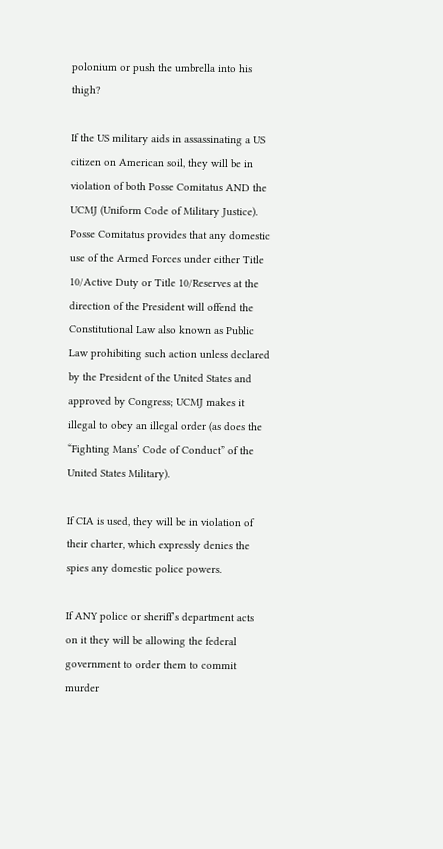polonium or push the umbrella into his thigh?

If the US military aids in assassinating a US citizen on American soil, they will be in violation of both Posse Comitatus AND the UCMJ (Uniform Code of Military Justice). Posse Comitatus provides that any domestic use of the Armed Forces under either Title 10/Active Duty or Title 10/Reserves at the direction of the President will offend the Constitutional Law also known as Public Law prohibiting such action unless declared by the President of the United States and approved by Congress; UCMJ makes it illegal to obey an illegal order (as does the “Fighting Mans’ Code of Conduct” of the United States Military).

If CIA is used, they will be in violation of their charter, which expressly denies the spies any domestic police powers.

If ANY police or sheriff’s department acts on it they will be allowing the federal government to order them to commit murder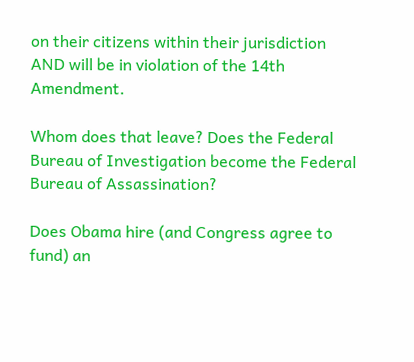on their citizens within their jurisdiction AND will be in violation of the 14th Amendment.

Whom does that leave? Does the Federal Bureau of Investigation become the Federal Bureau of Assassination?

Does Obama hire (and Congress agree to fund) an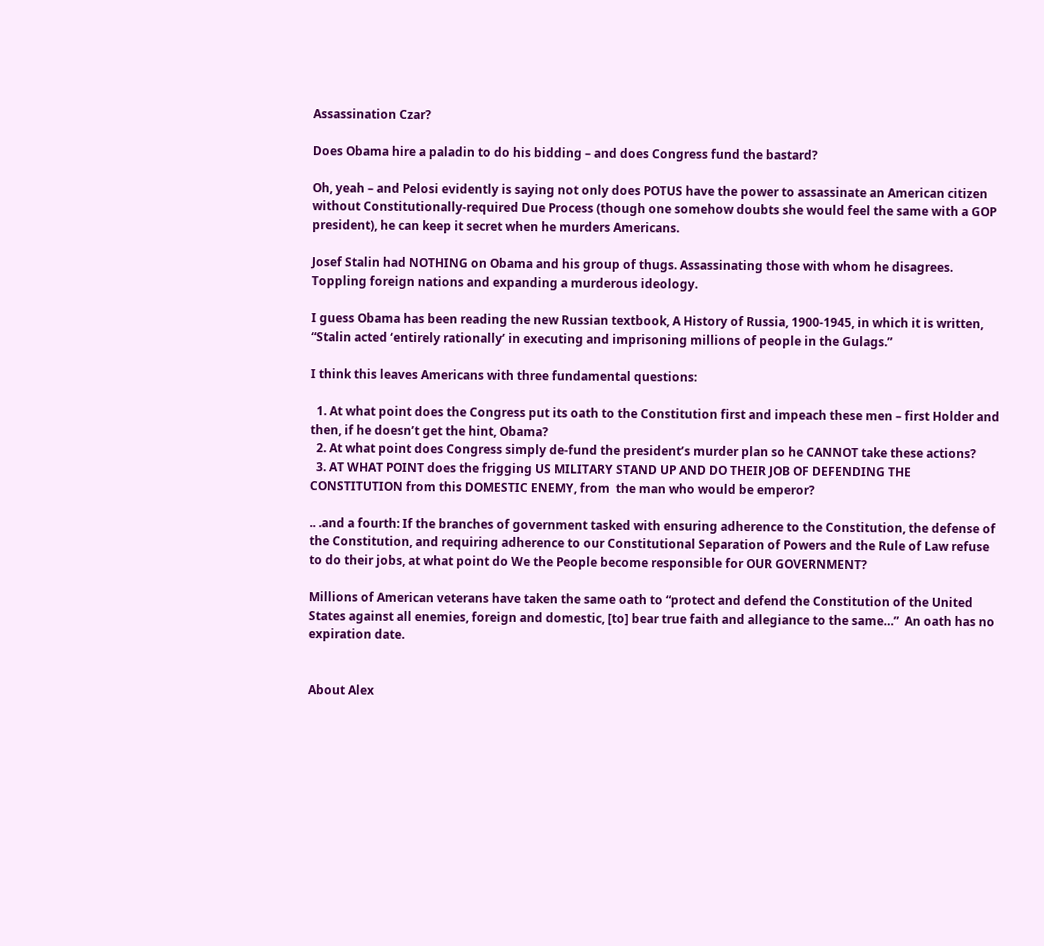Assassination Czar?

Does Obama hire a paladin to do his bidding – and does Congress fund the bastard?

Oh, yeah – and Pelosi evidently is saying not only does POTUS have the power to assassinate an American citizen without Constitutionally-required Due Process (though one somehow doubts she would feel the same with a GOP president), he can keep it secret when he murders Americans.

Josef Stalin had NOTHING on Obama and his group of thugs. Assassinating those with whom he disagrees. Toppling foreign nations and expanding a murderous ideology.

I guess Obama has been reading the new Russian textbook, A History of Russia, 1900-1945, in which it is written, “Stalin acted ‘entirely rationally’ in executing and imprisoning millions of people in the Gulags.”

I think this leaves Americans with three fundamental questions:

  1. At what point does the Congress put its oath to the Constitution first and impeach these men – first Holder and then, if he doesn’t get the hint, Obama?
  2. At what point does Congress simply de-fund the president’s murder plan so he CANNOT take these actions?
  3. AT WHAT POINT does the frigging US MILITARY STAND UP AND DO THEIR JOB OF DEFENDING THE CONSTITUTION from this DOMESTIC ENEMY, from  the man who would be emperor?

.. .and a fourth: If the branches of government tasked with ensuring adherence to the Constitution, the defense of the Constitution, and requiring adherence to our Constitutional Separation of Powers and the Rule of Law refuse to do their jobs, at what point do We the People become responsible for OUR GOVERNMENT?

Millions of American veterans have taken the same oath to “protect and defend the Constitution of the United States against all enemies, foreign and domestic, [to] bear true faith and allegiance to the same…”  An oath has no expiration date.


About Alex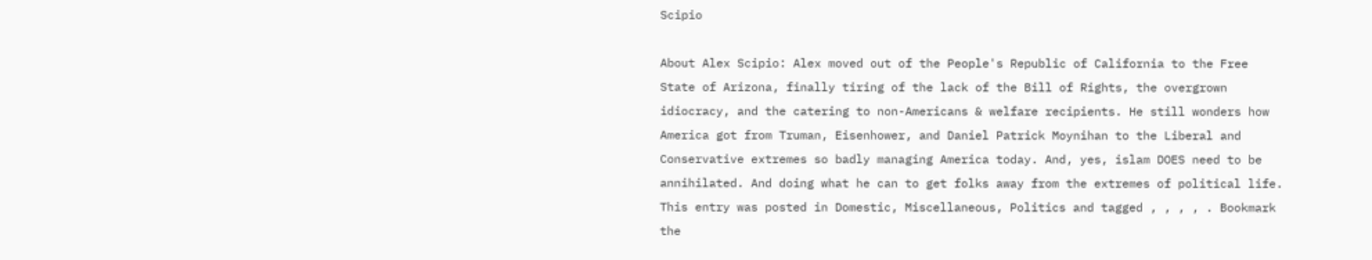Scipio

About Alex Scipio: Alex moved out of the People's Republic of California to the Free State of Arizona, finally tiring of the lack of the Bill of Rights, the overgrown idiocracy, and the catering to non-Americans & welfare recipients. He still wonders how America got from Truman, Eisenhower, and Daniel Patrick Moynihan to the Liberal and Conservative extremes so badly managing America today. And, yes, islam DOES need to be annihilated. And doing what he can to get folks away from the extremes of political life.
This entry was posted in Domestic, Miscellaneous, Politics and tagged , , , , . Bookmark the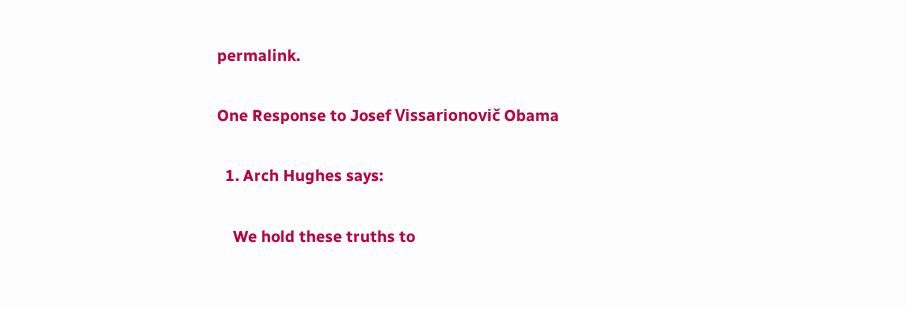permalink.

One Response to Josef Vissarionovič Obama

  1. Arch Hughes says:

    We hold these truths to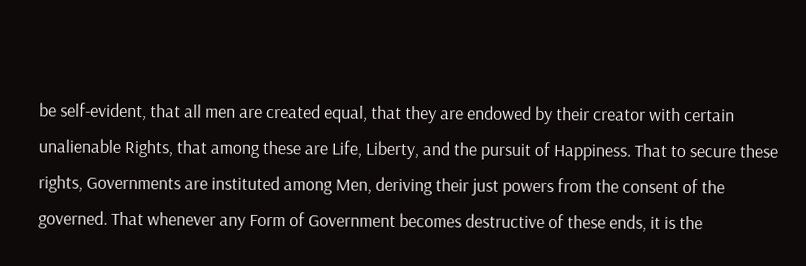be self-evident, that all men are created equal, that they are endowed by their creator with certain unalienable Rights, that among these are Life, Liberty, and the pursuit of Happiness. That to secure these rights, Governments are instituted among Men, deriving their just powers from the consent of the governed. That whenever any Form of Government becomes destructive of these ends, it is the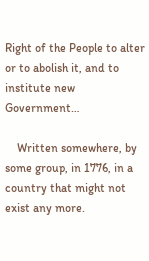Right of the People to alter or to abolish it, and to institute new Government…

    Written somewhere, by some group, in 1776, in a country that might not exist any more.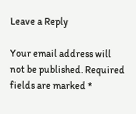Leave a Reply

Your email address will not be published. Required fields are marked *